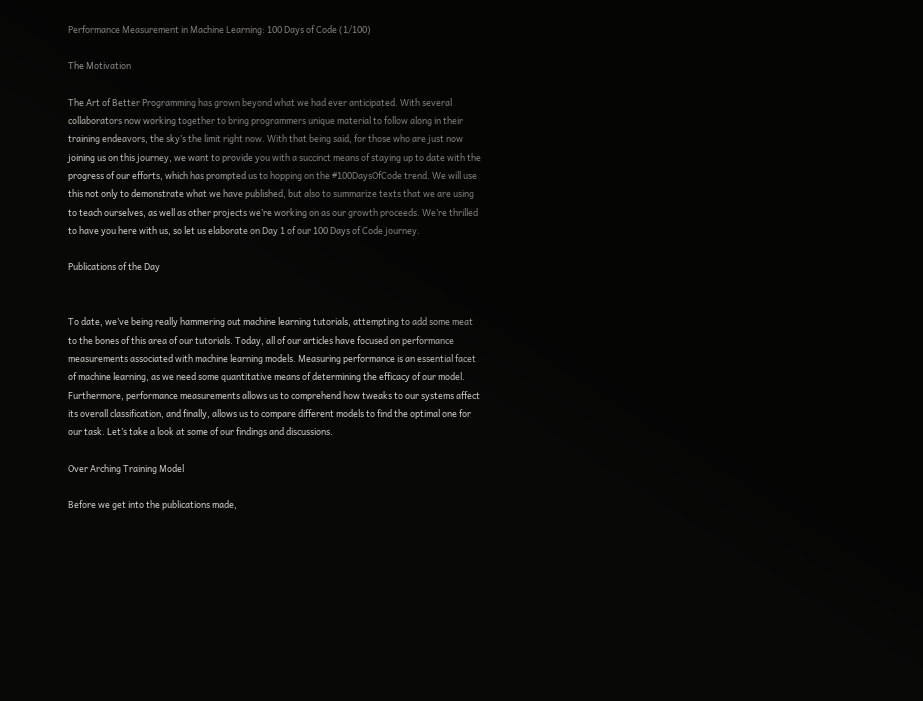Performance Measurement in Machine Learning: 100 Days of Code (1/100)

The Motivation

The Art of Better Programming has grown beyond what we had ever anticipated. With several collaborators now working together to bring programmers unique material to follow along in their training endeavors, the sky’s the limit right now. With that being said, for those who are just now joining us on this journey, we want to provide you with a succinct means of staying up to date with the progress of our efforts, which has prompted us to hopping on the #100DaysOfCode trend. We will use this not only to demonstrate what we have published, but also to summarize texts that we are using to teach ourselves, as well as other projects we’re working on as our growth proceeds. We’re thrilled to have you here with us, so let us elaborate on Day 1 of our 100 Days of Code journey.

Publications of the Day


To date, we’ve being really hammering out machine learning tutorials, attempting to add some meat to the bones of this area of our tutorials. Today, all of our articles have focused on performance measurements associated with machine learning models. Measuring performance is an essential facet of machine learning, as we need some quantitative means of determining the efficacy of our model. Furthermore, performance measurements allows us to comprehend how tweaks to our systems affect its overall classification, and finally, allows us to compare different models to find the optimal one for our task. Let’s take a look at some of our findings and discussions.

Over Arching Training Model

Before we get into the publications made,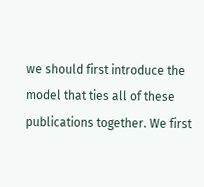we should first introduce the model that ties all of these publications together. We first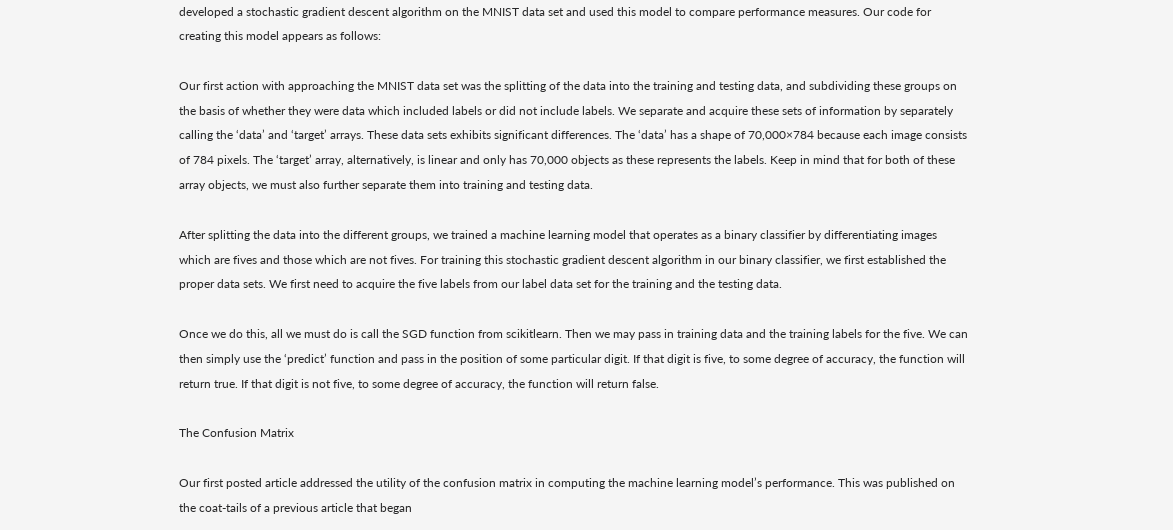developed a stochastic gradient descent algorithm on the MNIST data set and used this model to compare performance measures. Our code for creating this model appears as follows:

Our first action with approaching the MNIST data set was the splitting of the data into the training and testing data, and subdividing these groups on the basis of whether they were data which included labels or did not include labels. We separate and acquire these sets of information by separately calling the ‘data’ and ‘target’ arrays. These data sets exhibits significant differences. The ‘data’ has a shape of 70,000×784 because each image consists of 784 pixels. The ‘target’ array, alternatively, is linear and only has 70,000 objects as these represents the labels. Keep in mind that for both of these array objects, we must also further separate them into training and testing data.

After splitting the data into the different groups, we trained a machine learning model that operates as a binary classifier by differentiating images which are fives and those which are not fives. For training this stochastic gradient descent algorithm in our binary classifier, we first established the proper data sets. We first need to acquire the five labels from our label data set for the training and the testing data.

Once we do this, all we must do is call the SGD function from scikitlearn. Then we may pass in training data and the training labels for the five. We can then simply use the ‘predict’ function and pass in the position of some particular digit. If that digit is five, to some degree of accuracy, the function will return true. If that digit is not five, to some degree of accuracy, the function will return false.

The Confusion Matrix

Our first posted article addressed the utility of the confusion matrix in computing the machine learning model’s performance. This was published on the coat-tails of a previous article that began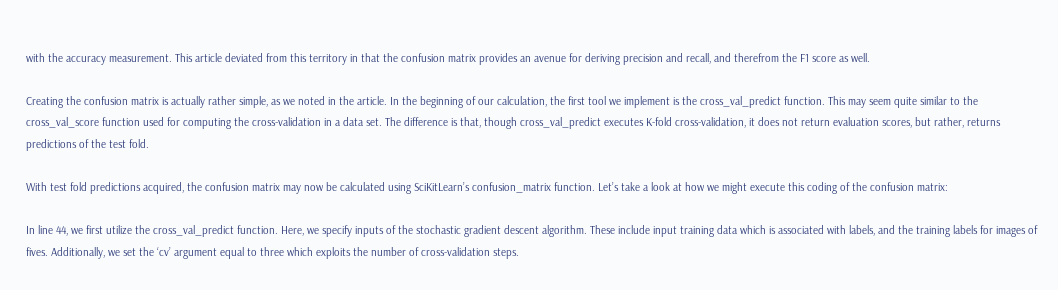with the accuracy measurement. This article deviated from this territory in that the confusion matrix provides an avenue for deriving precision and recall, and therefrom the F1 score as well.

Creating the confusion matrix is actually rather simple, as we noted in the article. In the beginning of our calculation, the first tool we implement is the cross_val_predict function. This may seem quite similar to the cross_val_score function used for computing the cross-validation in a data set. The difference is that, though cross_val_predict executes K-fold cross-validation, it does not return evaluation scores, but rather, returns predictions of the test fold.

With test fold predictions acquired, the confusion matrix may now be calculated using SciKitLearn’s confusion_matrix function. Let’s take a look at how we might execute this coding of the confusion matrix:

In line 44, we first utilize the cross_val_predict function. Here, we specify inputs of the stochastic gradient descent algorithm. These include input training data which is associated with labels, and the training labels for images of fives. Additionally, we set the ‘cv’ argument equal to three which exploits the number of cross-validation steps.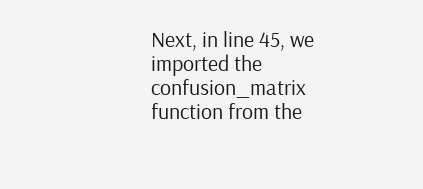Next, in line 45, we imported the confusion_matrix function from the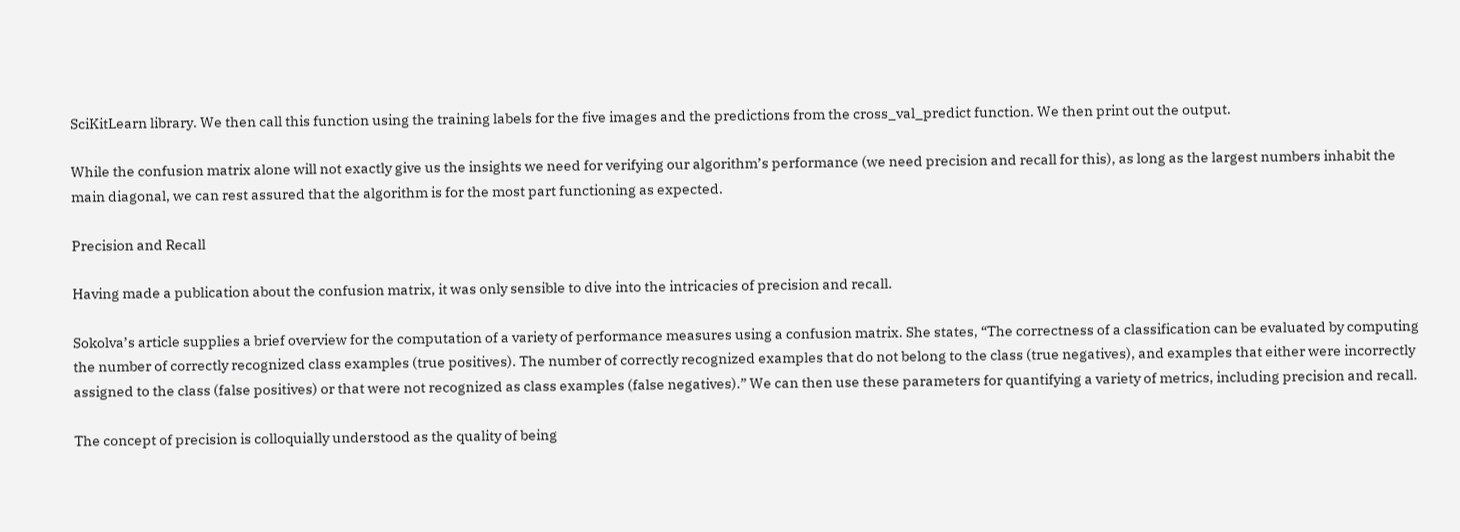SciKitLearn library. We then call this function using the training labels for the five images and the predictions from the cross_val_predict function. We then print out the output.

While the confusion matrix alone will not exactly give us the insights we need for verifying our algorithm’s performance (we need precision and recall for this), as long as the largest numbers inhabit the main diagonal, we can rest assured that the algorithm is for the most part functioning as expected.

Precision and Recall

Having made a publication about the confusion matrix, it was only sensible to dive into the intricacies of precision and recall.

Sokolva’s article supplies a brief overview for the computation of a variety of performance measures using a confusion matrix. She states, “The correctness of a classification can be evaluated by computing the number of correctly recognized class examples (true positives). The number of correctly recognized examples that do not belong to the class (true negatives), and examples that either were incorrectly assigned to the class (false positives) or that were not recognized as class examples (false negatives).” We can then use these parameters for quantifying a variety of metrics, including precision and recall.

The concept of precision is colloquially understood as the quality of being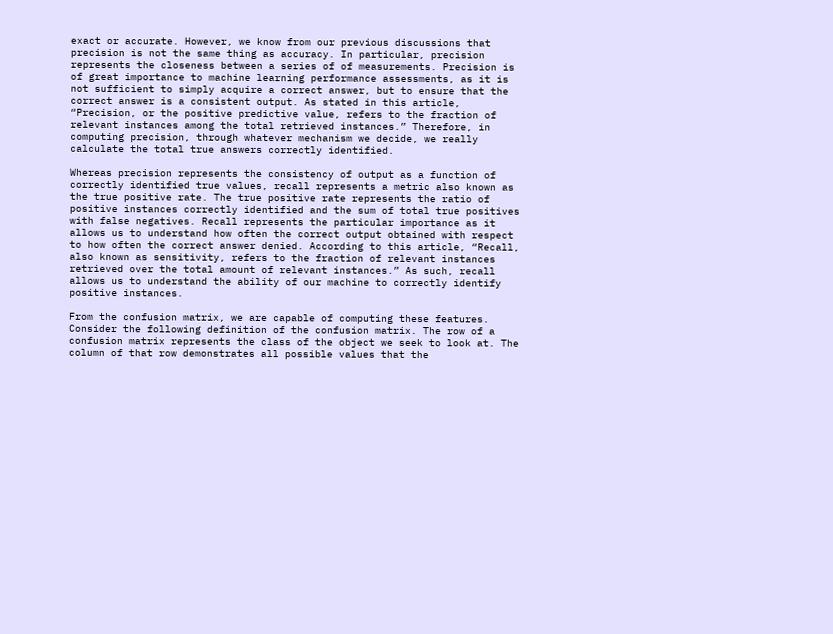exact or accurate. However, we know from our previous discussions that precision is not the same thing as accuracy. In particular, precision represents the closeness between a series of of measurements. Precision is of great importance to machine learning performance assessments, as it is not sufficient to simply acquire a correct answer, but to ensure that the correct answer is a consistent output. As stated in this article, “Precision, or the positive predictive value, refers to the fraction of relevant instances among the total retrieved instances.” Therefore, in computing precision, through whatever mechanism we decide, we really calculate the total true answers correctly identified.

Whereas precision represents the consistency of output as a function of correctly identified true values, recall represents a metric also known as the true positive rate. The true positive rate represents the ratio of positive instances correctly identified and the sum of total true positives with false negatives. Recall represents the particular importance as it allows us to understand how often the correct output obtained with respect to how often the correct answer denied. According to this article, “Recall, also known as sensitivity, refers to the fraction of relevant instances retrieved over the total amount of relevant instances.” As such, recall allows us to understand the ability of our machine to correctly identify positive instances.

From the confusion matrix, we are capable of computing these features. Consider the following definition of the confusion matrix. The row of a confusion matrix represents the class of the object we seek to look at. The column of that row demonstrates all possible values that the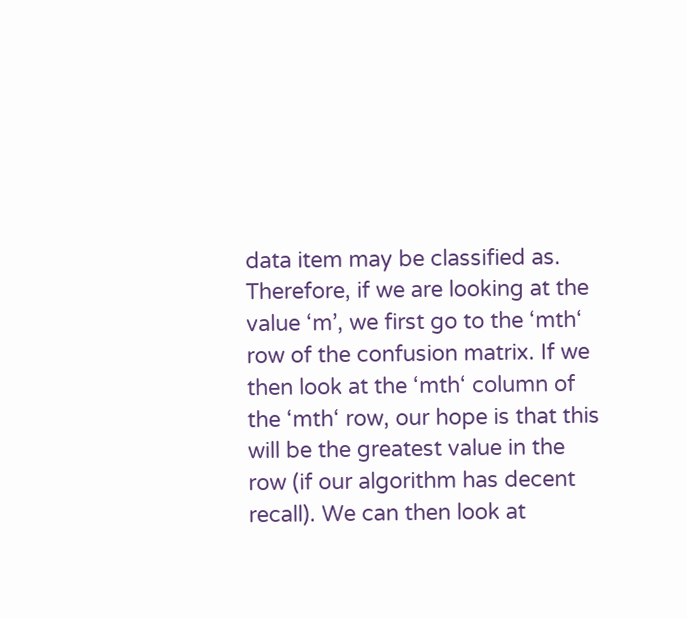data item may be classified as. Therefore, if we are looking at the value ‘m’, we first go to the ‘mth‘ row of the confusion matrix. If we then look at the ‘mth‘ column of the ‘mth‘ row, our hope is that this will be the greatest value in the row (if our algorithm has decent recall). We can then look at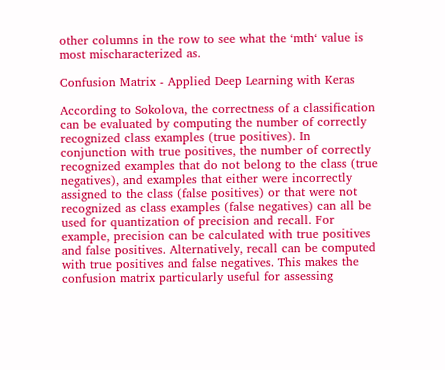other columns in the row to see what the ‘mth‘ value is most mischaracterized as.

Confusion Matrix - Applied Deep Learning with Keras

According to Sokolova, the correctness of a classification can be evaluated by computing the number of correctly recognized class examples (true positives). In conjunction with true positives, the number of correctly recognized examples that do not belong to the class (true negatives), and examples that either were incorrectly assigned to the class (false positives) or that were not recognized as class examples (false negatives) can all be used for quantization of precision and recall. For example, precision can be calculated with true positives and false positives. Alternatively, recall can be computed with true positives and false negatives. This makes the confusion matrix particularly useful for assessing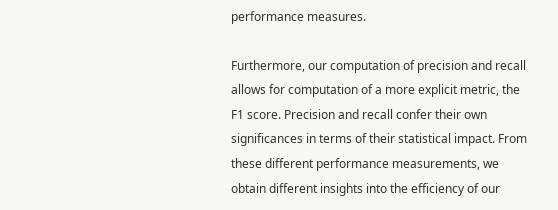performance measures.

Furthermore, our computation of precision and recall allows for computation of a more explicit metric, the F1 score. Precision and recall confer their own significances in terms of their statistical impact. From these different performance measurements, we obtain different insights into the efficiency of our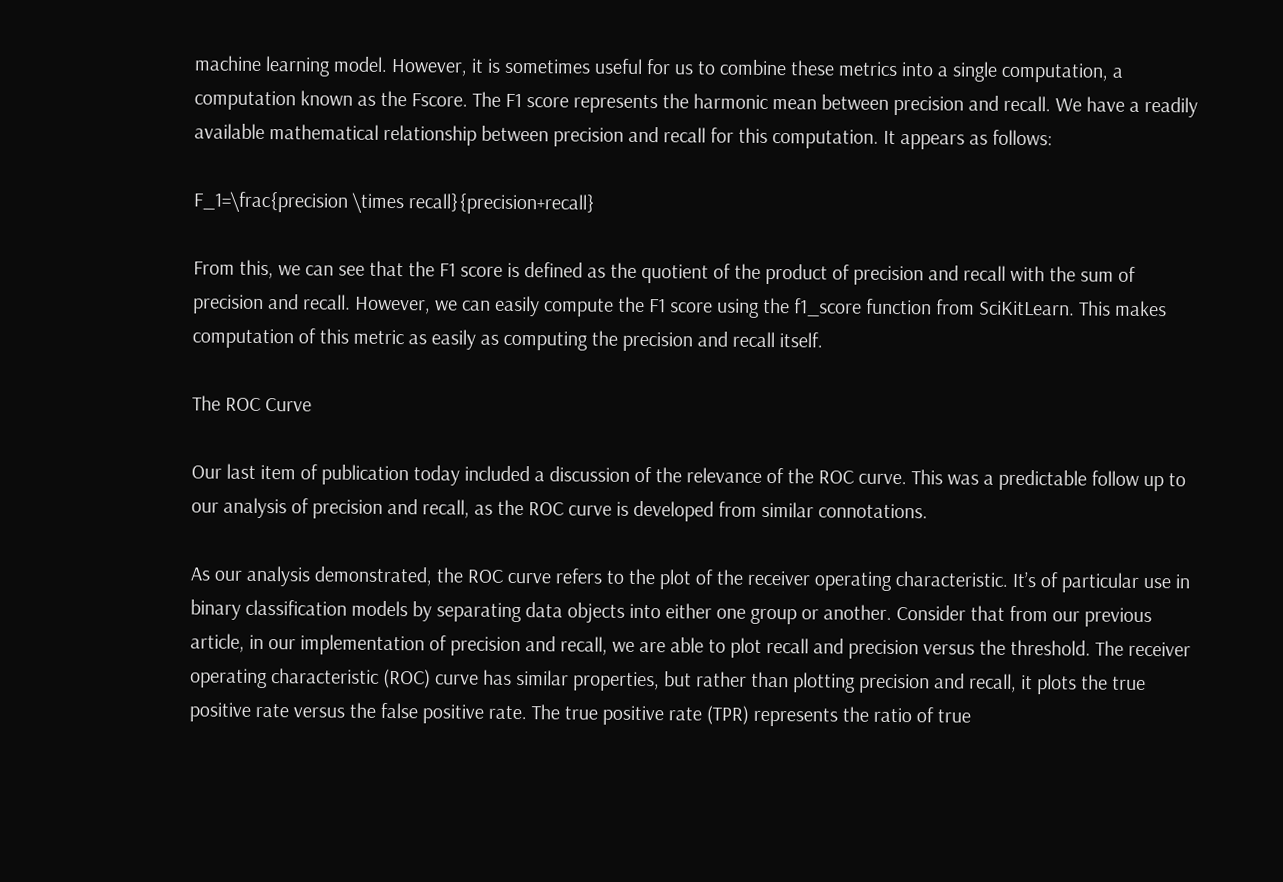machine learning model. However, it is sometimes useful for us to combine these metrics into a single computation, a computation known as the Fscore. The F1 score represents the harmonic mean between precision and recall. We have a readily available mathematical relationship between precision and recall for this computation. It appears as follows:

F_1=\frac{precision \times recall}{precision+recall}

From this, we can see that the F1 score is defined as the quotient of the product of precision and recall with the sum of precision and recall. However, we can easily compute the F1 score using the f1_score function from SciKitLearn. This makes computation of this metric as easily as computing the precision and recall itself.

The ROC Curve

Our last item of publication today included a discussion of the relevance of the ROC curve. This was a predictable follow up to our analysis of precision and recall, as the ROC curve is developed from similar connotations.

As our analysis demonstrated, the ROC curve refers to the plot of the receiver operating characteristic. It’s of particular use in binary classification models by separating data objects into either one group or another. Consider that from our previous article, in our implementation of precision and recall, we are able to plot recall and precision versus the threshold. The receiver operating characteristic (ROC) curve has similar properties, but rather than plotting precision and recall, it plots the true positive rate versus the false positive rate. The true positive rate (TPR) represents the ratio of true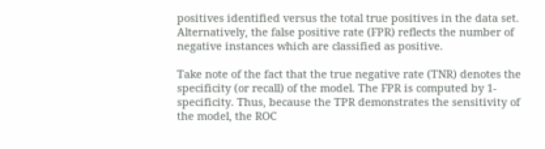positives identified versus the total true positives in the data set. Alternatively, the false positive rate (FPR) reflects the number of negative instances which are classified as positive.

Take note of the fact that the true negative rate (TNR) denotes the specificity (or recall) of the model. The FPR is computed by 1-specificity. Thus, because the TPR demonstrates the sensitivity of the model, the ROC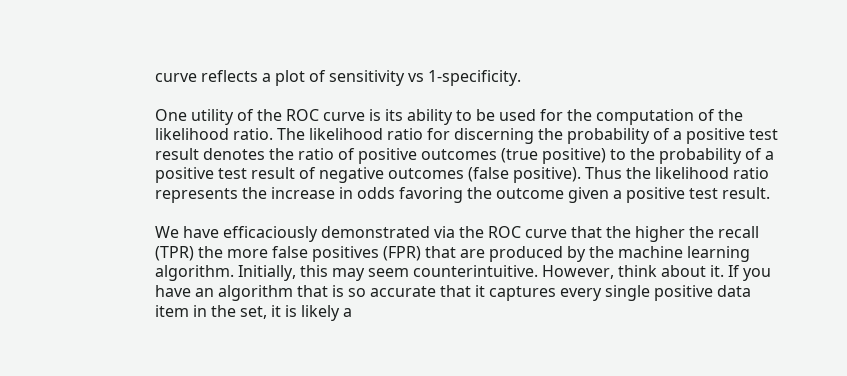curve reflects a plot of sensitivity vs 1-specificity.

One utility of the ROC curve is its ability to be used for the computation of the likelihood ratio. The likelihood ratio for discerning the probability of a positive test result denotes the ratio of positive outcomes (true positive) to the probability of a positive test result of negative outcomes (false positive). Thus the likelihood ratio represents the increase in odds favoring the outcome given a positive test result.

We have efficaciously demonstrated via the ROC curve that the higher the recall (TPR) the more false positives (FPR) that are produced by the machine learning algorithm. Initially, this may seem counterintuitive. However, think about it. If you have an algorithm that is so accurate that it captures every single positive data item in the set, it is likely a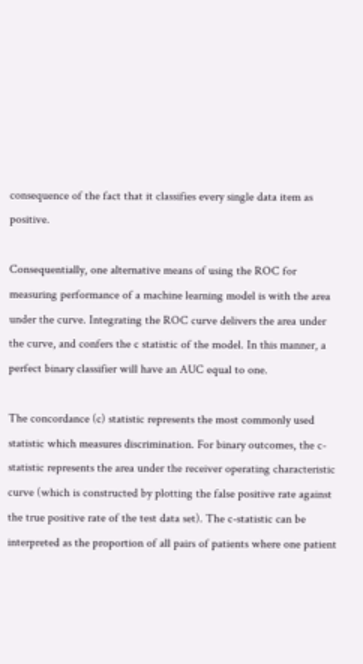consequence of the fact that it classifies every single data item as positive.

Consequentially, one alternative means of using the ROC for measuring performance of a machine learning model is with the area under the curve. Integrating the ROC curve delivers the area under the curve, and confers the c statistic of the model. In this manner, a perfect binary classifier will have an AUC equal to one.

The concordance (c) statistic represents the most commonly used statistic which measures discrimination. For binary outcomes, the c-statistic represents the area under the receiver operating characteristic curve (which is constructed by plotting the false positive rate against the true positive rate of the test data set). The c-statistic can be interpreted as the proportion of all pairs of patients where one patient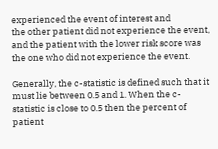experienced the event of interest and
the other patient did not experience the event, and the patient with the lower risk score was the one who did not experience the event.

Generally, the c-statistic is defined such that it must lie between 0.5 and 1. When the c-statistic is close to 0.5 then the percent of patient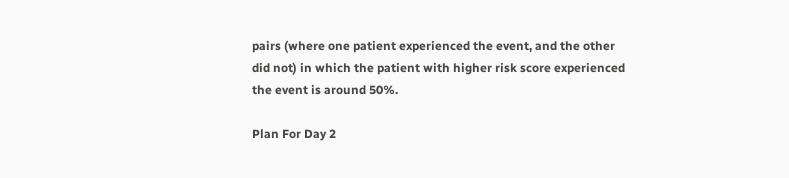pairs (where one patient experienced the event, and the other did not) in which the patient with higher risk score experienced the event is around 50%.

Plan For Day 2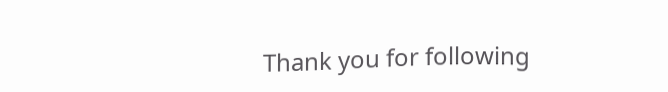Thank you for following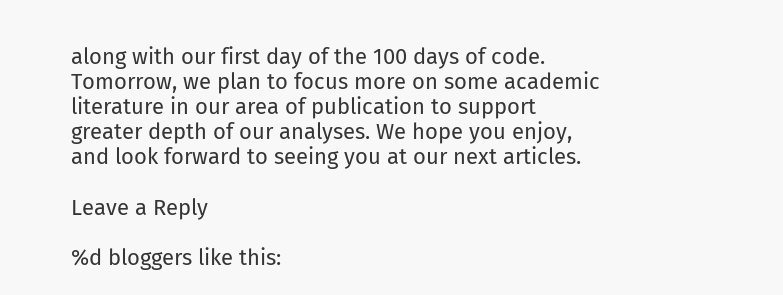along with our first day of the 100 days of code. Tomorrow, we plan to focus more on some academic literature in our area of publication to support greater depth of our analyses. We hope you enjoy, and look forward to seeing you at our next articles.

Leave a Reply

%d bloggers like this: